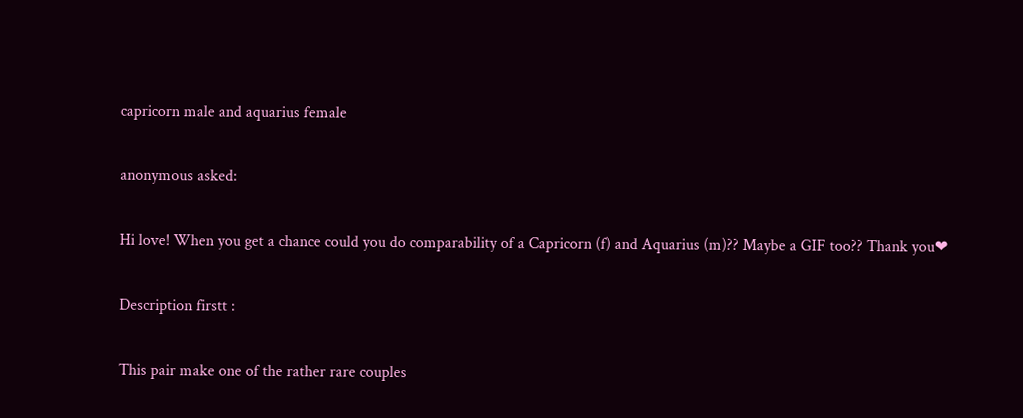capricorn male and aquarius female

anonymous asked:

Hi love! When you get a chance could you do comparability of a Capricorn (f) and Aquarius (m)?? Maybe a GIF too?? Thank you❤

Description firstt :

This pair make one of the rather rare couples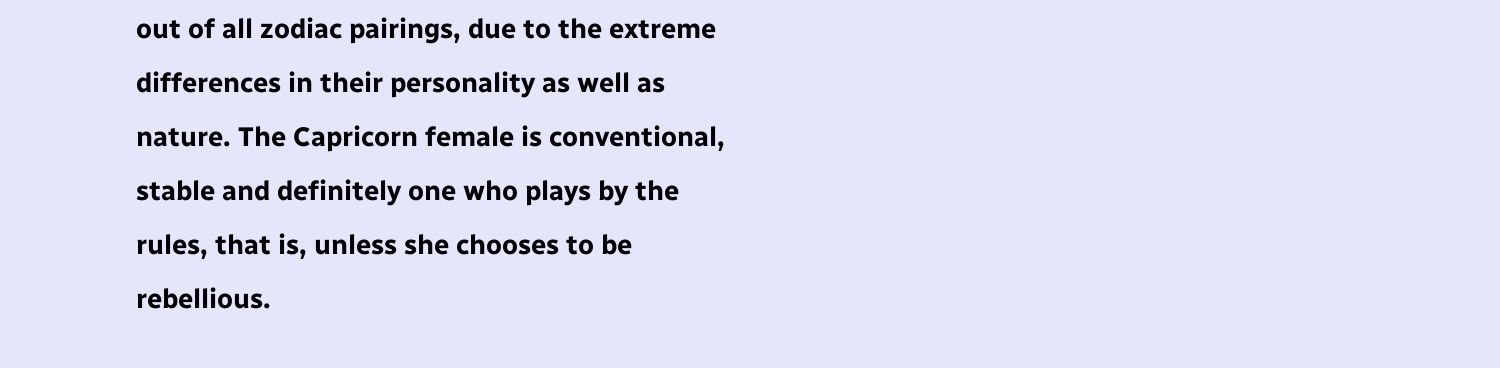out of all zodiac pairings, due to the extreme differences in their personality as well as nature. The Capricorn female is conventional, stable and definitely one who plays by the rules, that is, unless she chooses to be rebellious.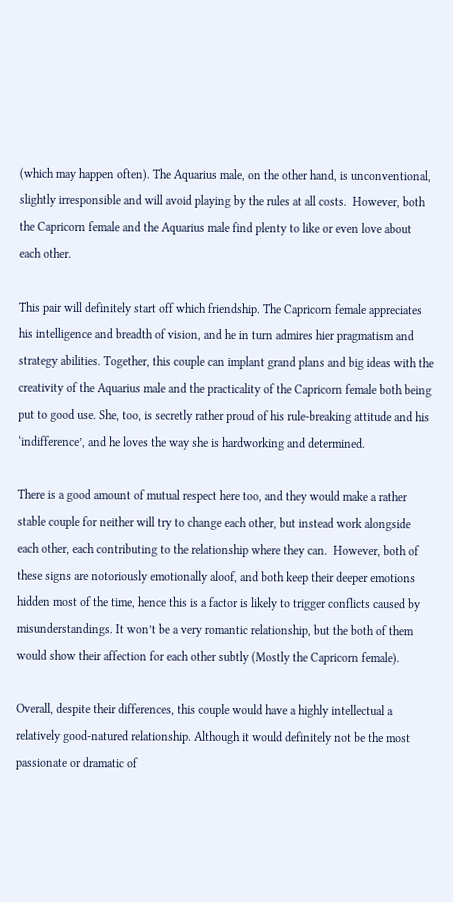(which may happen often). The Aquarius male, on the other hand, is unconventional, slightly irresponsible and will avoid playing by the rules at all costs.  However, both the Capricorn female and the Aquarius male find plenty to like or even love about each other.

This pair will definitely start off which friendship. The Capricorn female appreciates his intelligence and breadth of vision, and he in turn admires hier pragmatism and strategy abilities. Together, this couple can implant grand plans and big ideas with the creativity of the Aquarius male and the practicality of the Capricorn female both being put to good use. She, too, is secretly rather proud of his rule-breaking attitude and his ‘indifference’, and he loves the way she is hardworking and determined.

There is a good amount of mutual respect here too, and they would make a rather stable couple for neither will try to change each other, but instead work alongside each other, each contributing to the relationship where they can.  However, both of these signs are notoriously emotionally aloof, and both keep their deeper emotions hidden most of the time, hence this is a factor is likely to trigger conflicts caused by misunderstandings. It won’t be a very romantic relationship, but the both of them would show their affection for each other subtly (Mostly the Capricorn female).

Overall, despite their differences, this couple would have a highly intellectual a relatively good-natured relationship. Although it would definitely not be the most passionate or dramatic of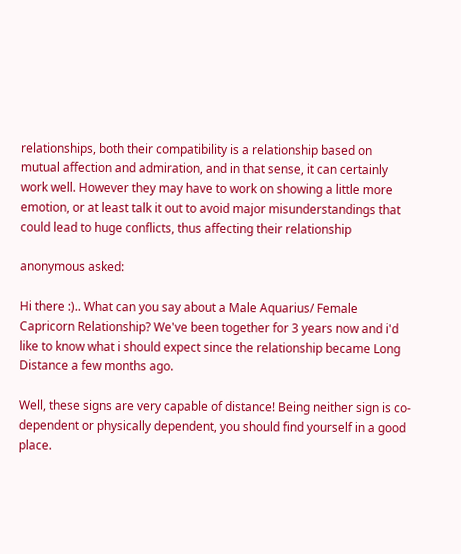relationships, both their compatibility is a relationship based on mutual affection and admiration, and in that sense, it can certainly work well. However they may have to work on showing a little more emotion, or at least talk it out to avoid major misunderstandings that could lead to huge conflicts, thus affecting their relationship

anonymous asked:

Hi there :).. What can you say about a Male Aquarius/ Female Capricorn Relationship? We've been together for 3 years now and i'd like to know what i should expect since the relationship became Long Distance a few months ago.

Well, these signs are very capable of distance! Being neither sign is co-dependent or physically dependent, you should find yourself in a good place.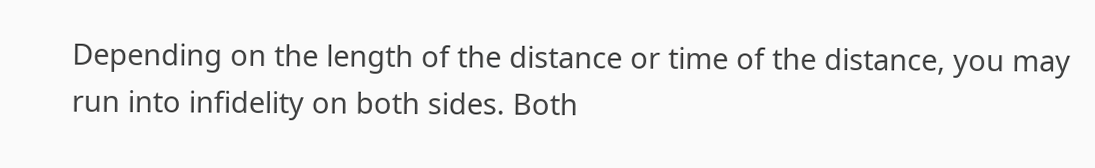Depending on the length of the distance or time of the distance, you may run into infidelity on both sides. Both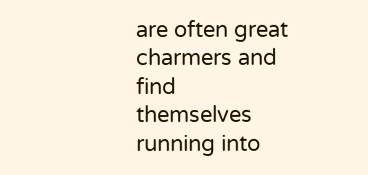are often great charmers and find themselves running into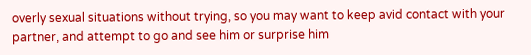overly sexual situations without trying, so you may want to keep avid contact with your partner, and attempt to go and see him or surprise him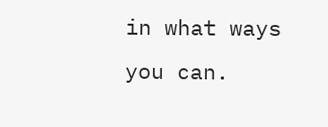in what ways you can.